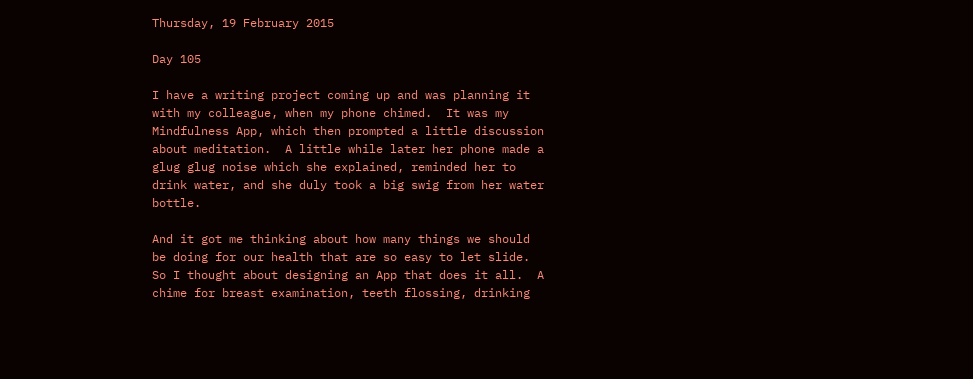Thursday, 19 February 2015

Day 105

I have a writing project coming up and was planning it with my colleague, when my phone chimed.  It was my Mindfulness App, which then prompted a little discussion about meditation.  A little while later her phone made a glug glug noise which she explained, reminded her to drink water, and she duly took a big swig from her water bottle.

And it got me thinking about how many things we should be doing for our health that are so easy to let slide.  So I thought about designing an App that does it all.  A chime for breast examination, teeth flossing, drinking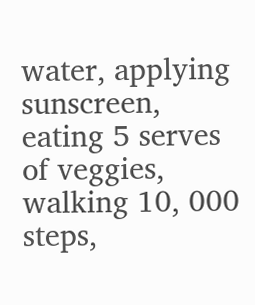water, applying sunscreen, eating 5 serves of veggies, walking 10, 000 steps,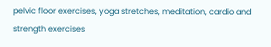pelvic floor exercises, yoga stretches, meditation, cardio and strength exercises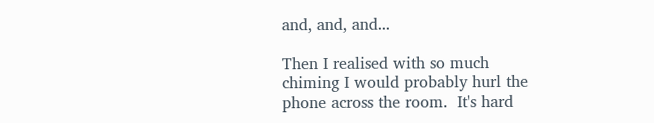and, and, and...

Then I realised with so much chiming I would probably hurl the phone across the room.  It's hard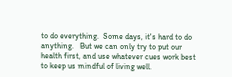to do everything.  Some days, it's hard to do anything.   But we can only try to put our health first, and use whatever cues work best to keep us mindful of living well.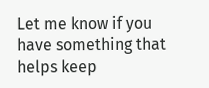Let me know if you have something that helps keep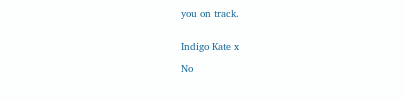you on track.


Indigo Kate x

No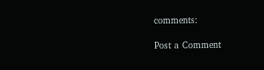comments:

Post a Comment